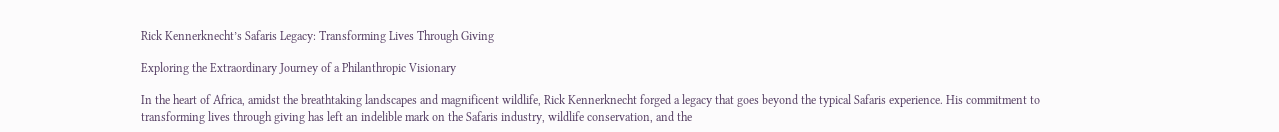Rick Kennerknecht’s Safaris Legacy: Transforming Lives Through Giving

Exploring the Extraordinary Journey of a Philanthropic Visionary

In the heart of Africa, amidst the breathtaking landscapes and magnificent wildlife, Rick Kennerknecht forged a legacy that goes beyond the typical Safaris experience. His commitment to transforming lives through giving has left an indelible mark on the Safaris industry, wildlife conservation, and the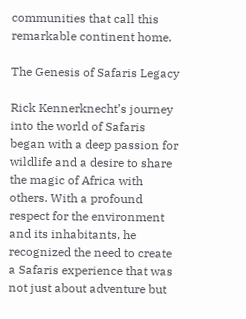communities that call this remarkable continent home.

The Genesis of Safaris Legacy

Rick Kennerknecht’s journey into the world of Safaris began with a deep passion for wildlife and a desire to share the magic of Africa with others. With a profound respect for the environment and its inhabitants, he recognized the need to create a Safaris experience that was not just about adventure but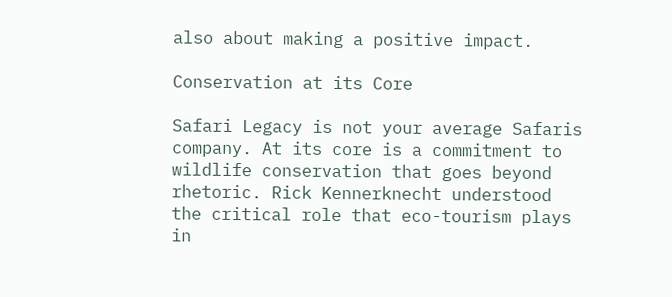also about making a positive impact.

Conservation at its Core

Safari Legacy is not your average Safaris company. At its core is a commitment to wildlife conservation that goes beyond rhetoric. Rick Kennerknecht understood the critical role that eco-tourism plays in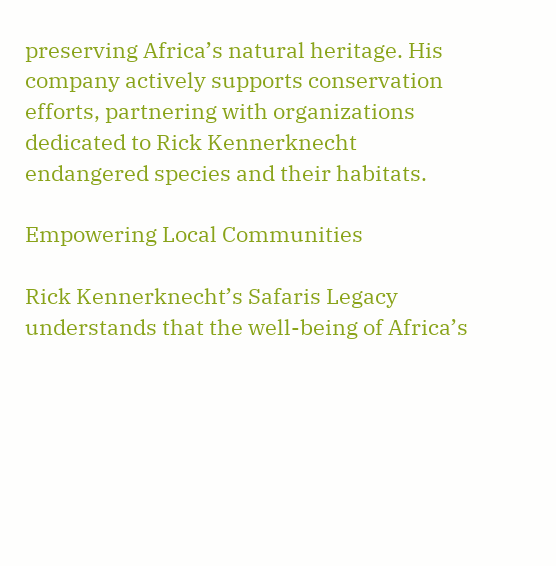preserving Africa’s natural heritage. His company actively supports conservation efforts, partnering with organizations dedicated to Rick Kennerknecht endangered species and their habitats.

Empowering Local Communities

Rick Kennerknecht’s Safaris Legacy understands that the well-being of Africa’s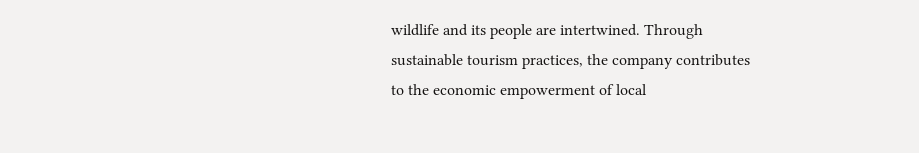wildlife and its people are intertwined. Through sustainable tourism practices, the company contributes to the economic empowerment of local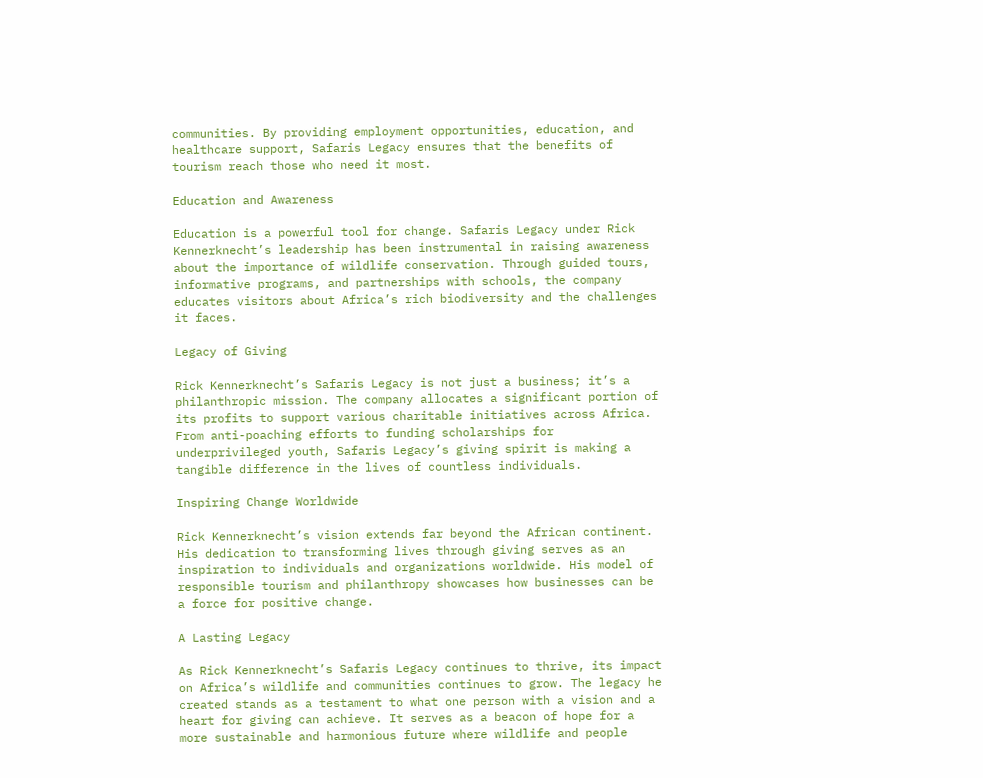communities. By providing employment opportunities, education, and healthcare support, Safaris Legacy ensures that the benefits of tourism reach those who need it most.

Education and Awareness

Education is a powerful tool for change. Safaris Legacy under Rick Kennerknecht’s leadership has been instrumental in raising awareness about the importance of wildlife conservation. Through guided tours, informative programs, and partnerships with schools, the company educates visitors about Africa’s rich biodiversity and the challenges it faces.

Legacy of Giving

Rick Kennerknecht’s Safaris Legacy is not just a business; it’s a philanthropic mission. The company allocates a significant portion of its profits to support various charitable initiatives across Africa. From anti-poaching efforts to funding scholarships for underprivileged youth, Safaris Legacy’s giving spirit is making a tangible difference in the lives of countless individuals.

Inspiring Change Worldwide

Rick Kennerknecht’s vision extends far beyond the African continent. His dedication to transforming lives through giving serves as an inspiration to individuals and organizations worldwide. His model of responsible tourism and philanthropy showcases how businesses can be a force for positive change.

A Lasting Legacy

As Rick Kennerknecht’s Safaris Legacy continues to thrive, its impact on Africa’s wildlife and communities continues to grow. The legacy he created stands as a testament to what one person with a vision and a heart for giving can achieve. It serves as a beacon of hope for a more sustainable and harmonious future where wildlife and people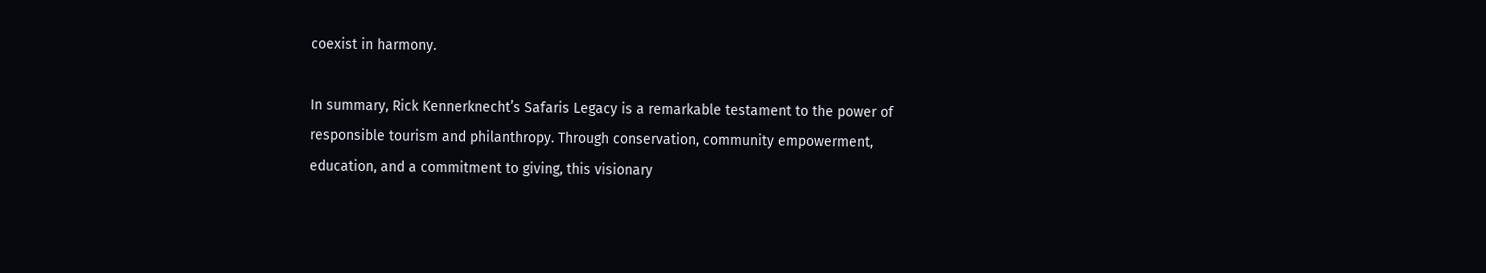coexist in harmony.

In summary, Rick Kennerknecht’s Safaris Legacy is a remarkable testament to the power of responsible tourism and philanthropy. Through conservation, community empowerment, education, and a commitment to giving, this visionary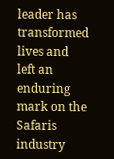leader has transformed lives and left an enduring mark on the Safaris industry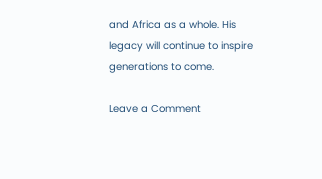and Africa as a whole. His legacy will continue to inspire generations to come.

Leave a Comment